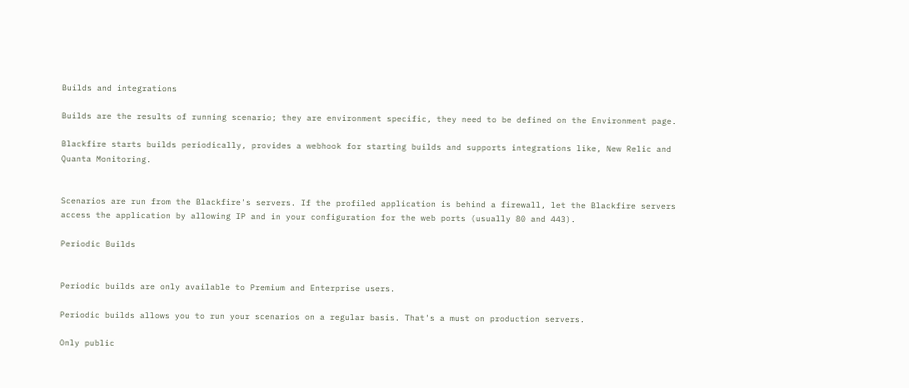Builds and integrations

Builds are the results of running scenario; they are environment specific, they need to be defined on the Environment page.

Blackfire starts builds periodically, provides a webhook for starting builds and supports integrations like, New Relic and Quanta Monitoring.


Scenarios are run from the Blackfire's servers. If the profiled application is behind a firewall, let the Blackfire servers access the application by allowing IP and in your configuration for the web ports (usually 80 and 443).

Periodic Builds


Periodic builds are only available to Premium and Enterprise users.

Periodic builds allows you to run your scenarios on a regular basis. That's a must on production servers.

Only public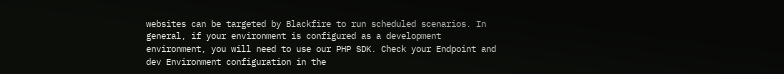websites can be targeted by Blackfire to run scheduled scenarios. In general, if your environment is configured as a development environment, you will need to use our PHP SDK. Check your Endpoint and dev Environment configuration in the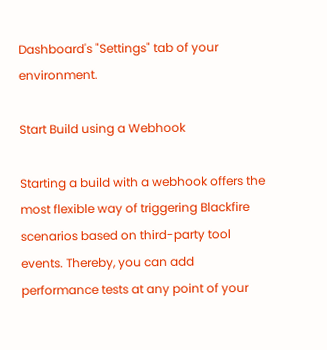Dashboard's "Settings" tab of your environment.

Start Build using a Webhook

Starting a build with a webhook offers the most flexible way of triggering Blackfire scenarios based on third-party tool events. Thereby, you can add performance tests at any point of your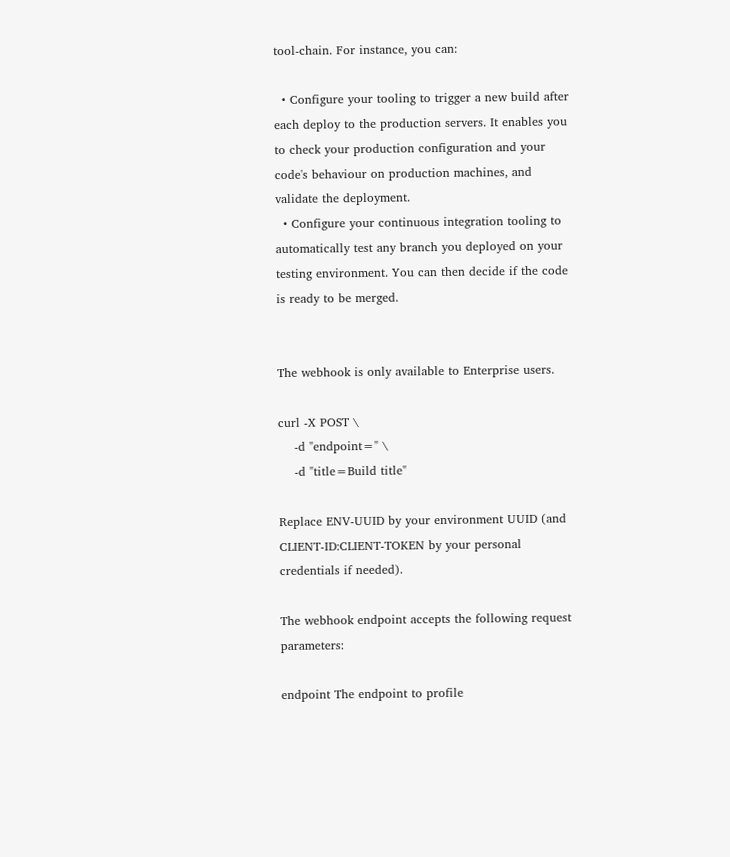tool-chain. For instance, you can:

  • Configure your tooling to trigger a new build after each deploy to the production servers. It enables you to check your production configuration and your code's behaviour on production machines, and validate the deployment.
  • Configure your continuous integration tooling to automatically test any branch you deployed on your testing environment. You can then decide if the code is ready to be merged.


The webhook is only available to Enterprise users.

curl -X POST \
    -d "endpoint=" \
    -d "title=Build title"

Replace ENV-UUID by your environment UUID (and CLIENT-ID:CLIENT-TOKEN by your personal credentials if needed).

The webhook endpoint accepts the following request parameters:

endpoint The endpoint to profile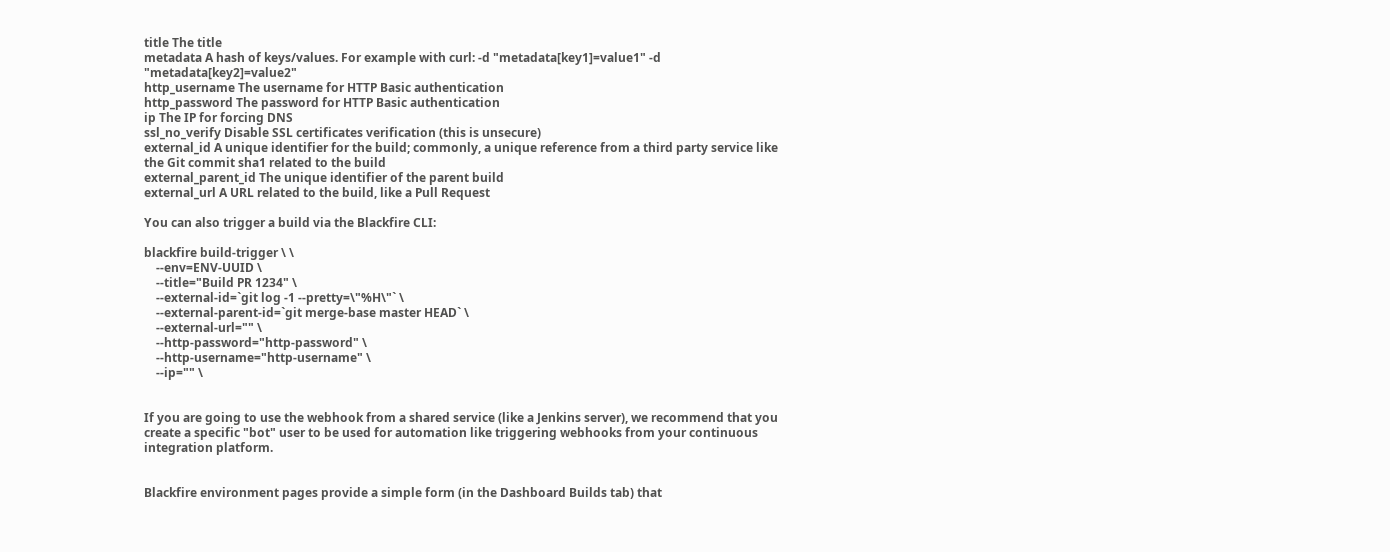title The title
metadata A hash of keys/values. For example with curl: -d "metadata[key1]=value1" -d "metadata[key2]=value2"
http_username The username for HTTP Basic authentication
http_password The password for HTTP Basic authentication
ip The IP for forcing DNS
ssl_no_verify Disable SSL certificates verification (this is unsecure)
external_id A unique identifier for the build; commonly, a unique reference from a third party service like the Git commit sha1 related to the build
external_parent_id The unique identifier of the parent build
external_url A URL related to the build, like a Pull Request

You can also trigger a build via the Blackfire CLI:

blackfire build-trigger \ \
    --env=ENV-UUID \
    --title="Build PR 1234" \
    --external-id=`git log -1 --pretty=\"%H\"` \
    --external-parent-id=`git merge-base master HEAD` \
    --external-url="" \
    --http-password="http-password" \
    --http-username="http-username" \
    --ip="" \


If you are going to use the webhook from a shared service (like a Jenkins server), we recommend that you create a specific "bot" user to be used for automation like triggering webhooks from your continuous integration platform.


Blackfire environment pages provide a simple form (in the Dashboard Builds tab) that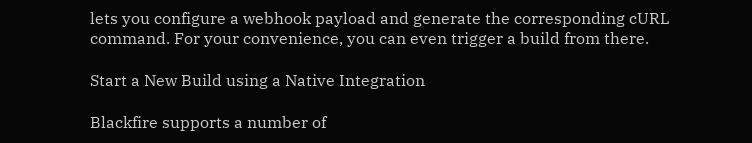lets you configure a webhook payload and generate the corresponding cURL command. For your convenience, you can even trigger a build from there.

Start a New Build using a Native Integration

Blackfire supports a number of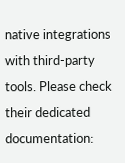native integrations with third-party tools. Please check their dedicated documentation: